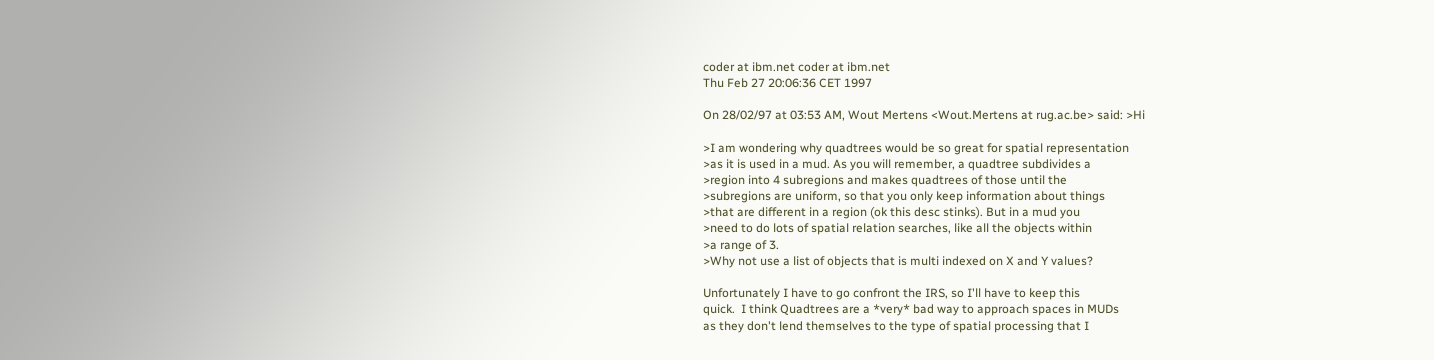coder at ibm.net coder at ibm.net
Thu Feb 27 20:06:36 CET 1997

On 28/02/97 at 03:53 AM, Wout Mertens <Wout.Mertens at rug.ac.be> said: >Hi

>I am wondering why quadtrees would be so great for spatial representation
>as it is used in a mud. As you will remember, a quadtree subdivides a
>region into 4 subregions and makes quadtrees of those until the
>subregions are uniform, so that you only keep information about things
>that are different in a region (ok this desc stinks). But in a mud you
>need to do lots of spatial relation searches, like all the objects within
>a range of 3.
>Why not use a list of objects that is multi indexed on X and Y values?

Unfortunately I have to go confront the IRS, so I'll have to keep this
quick.  I think Quadtrees are a *very* bad way to approach spaces in MUDs
as they don't lend themselves to the type of spatial processing that I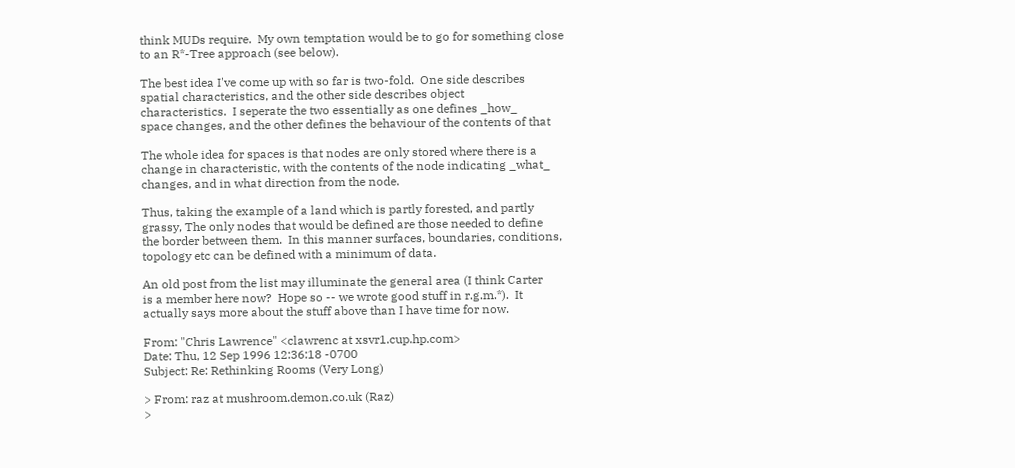think MUDs require.  My own temptation would be to go for something close
to an R*-Tree approach (see below).

The best idea I've come up with so far is two-fold.  One side describes
spatial characteristics, and the other side describes object
characteristics.  I seperate the two essentially as one defines _how_
space changes, and the other defines the behaviour of the contents of that

The whole idea for spaces is that nodes are only stored where there is a
change in characteristic, with the contents of the node indicating _what_
changes, and in what direction from the node.

Thus, taking the example of a land which is partly forested, and partly
grassy, The only nodes that would be defined are those needed to define
the border between them.  In this manner surfaces, boundaries, conditions,
topology etc can be defined with a minimum of data.

An old post from the list may illuminate the general area (I think Carter
is a member here now?  Hope so -- we wrote good stuff in r.g.m.*).  It
actually says more about the stuff above than I have time for now.

From: "Chris Lawrence" <clawrenc at xsvr1.cup.hp.com>
Date: Thu, 12 Sep 1996 12:36:18 -0700
Subject: Re: Rethinking Rooms (Very Long)

> From: raz at mushroom.demon.co.uk (Raz)
>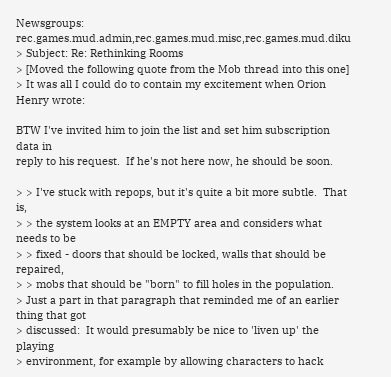Newsgroups: rec.games.mud.admin,rec.games.mud.misc,rec.games.mud.diku
> Subject: Re: Rethinking Rooms
> [Moved the following quote from the Mob thread into this one]
> It was all I could do to contain my excitement when Orion Henry wrote:

BTW I've invited him to join the list and set him subscription data in
reply to his request.  If he's not here now, he should be soon.

> > I've stuck with repops, but it's quite a bit more subtle.  That is,
> > the system looks at an EMPTY area and considers what needs to be
> > fixed - doors that should be locked, walls that should be repaired,
> > mobs that should be "born" to fill holes in the population.
> Just a part in that paragraph that reminded me of an earlier thing that got
> discussed:  It would presumably be nice to 'liven up' the playing
> environment, for example by allowing characters to hack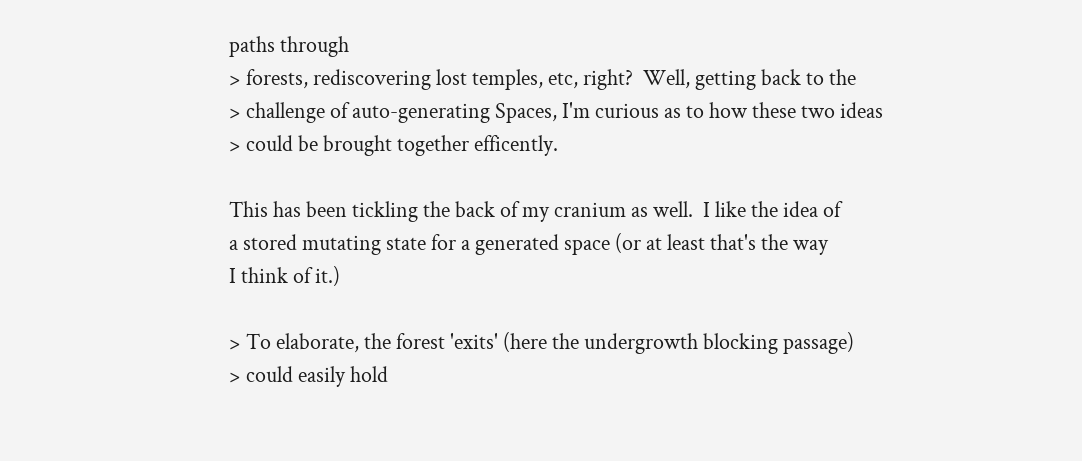paths through
> forests, rediscovering lost temples, etc, right?  Well, getting back to the
> challenge of auto-generating Spaces, I'm curious as to how these two ideas
> could be brought together efficently.

This has been tickling the back of my cranium as well.  I like the idea of
a stored mutating state for a generated space (or at least that's the way
I think of it.)

> To elaborate, the forest 'exits' (here the undergrowth blocking passage)
> could easily hold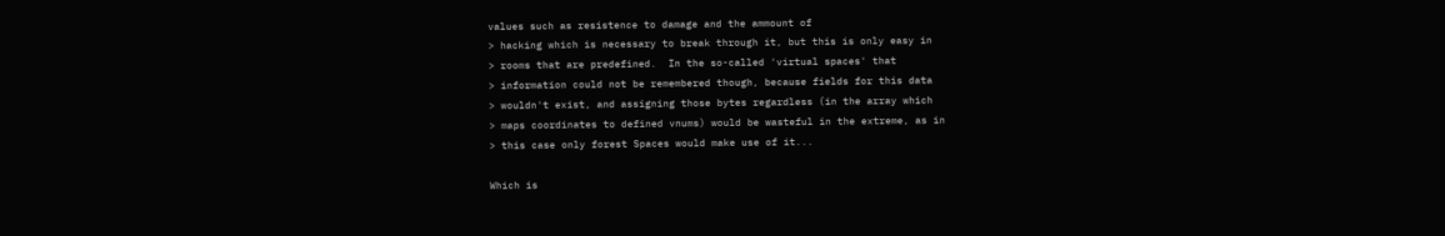values such as resistence to damage and the ammount of
> hacking which is necessary to break through it, but this is only easy in
> rooms that are predefined.  In the so-called 'virtual spaces' that
> information could not be remembered though, because fields for this data
> wouldn't exist, and assigning those bytes regardless (in the array which
> maps coordinates to defined vnums) would be wasteful in the extreme, as in
> this case only forest Spaces would make use of it...

Which is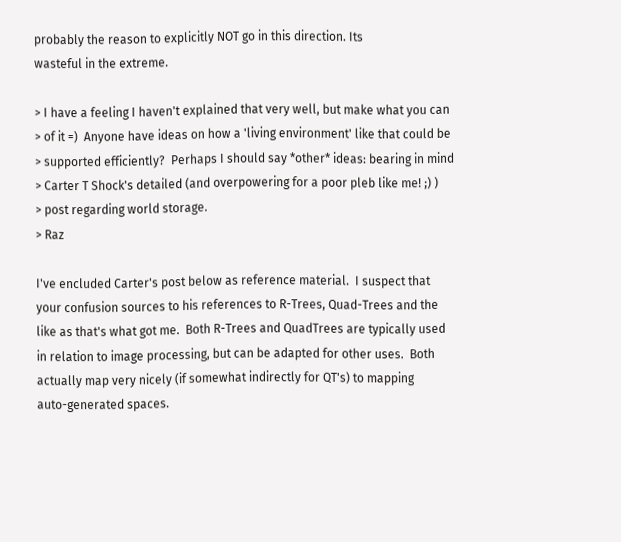probably the reason to explicitly NOT go in this direction. Its
wasteful in the extreme.

> I have a feeling I haven't explained that very well, but make what you can
> of it =)  Anyone have ideas on how a 'living environment' like that could be
> supported efficiently?  Perhaps I should say *other* ideas: bearing in mind
> Carter T Shock's detailed (and overpowering for a poor pleb like me! ;) )
> post regarding world storage.
> Raz

I've encluded Carter's post below as reference material.  I suspect that
your confusion sources to his references to R-Trees, Quad-Trees and the
like as that's what got me.  Both R-Trees and QuadTrees are typically used
in relation to image processing, but can be adapted for other uses.  Both
actually map very nicely (if somewhat indirectly for QT's) to mapping
auto-generated spaces.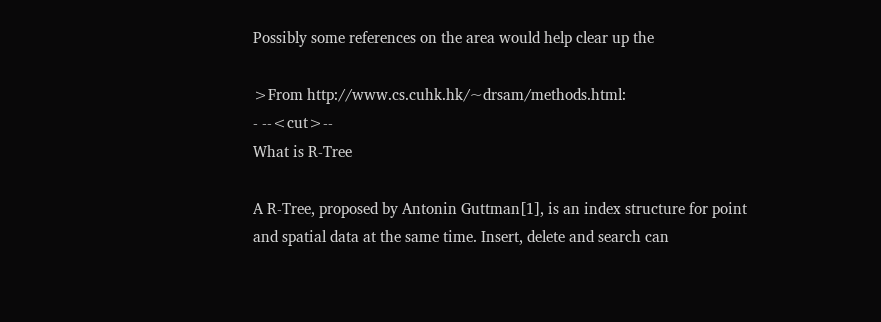Possibly some references on the area would help clear up the

>From http://www.cs.cuhk.hk/~drsam/methods.html:
- --<cut>--
What is R-Tree

A R-Tree, proposed by Antonin Guttman[1], is an index structure for point
and spatial data at the same time. Insert, delete and search can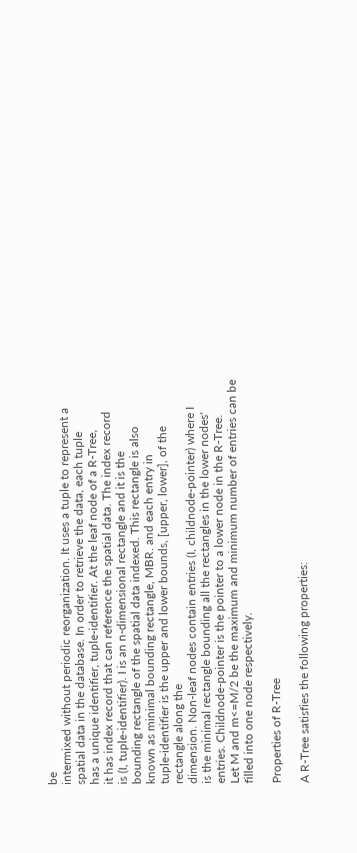be
intermixed without periodic reorganization. It uses a tuple to represent a
spatial data in the database. In order to retrieve the data, each tuple
has a unique identifier, tuple-identifier. At the leaf node of a R-Tree,
it has index record that can reference the spatial data. The index record
is (I, tuple-identifier). I is an n-dimensional rectangle and it is the
bounding rectangle of the spatial data indexed. This rectangle is also
known as minimal bounding rectangle, MBR. and each entry in
tuple-identifier is the upper and lower bounds, [upper, lower], of the
rectangle along the
dimension. Non-leaf nodes contain entries (I, childnode-pointer) where I
is the minimal rectangle bounding all the rectangles in the lower nodes'
entries. Childnode-pointer is the pointer to a lower node in the R-Tree.
Let M and m<=M/2 be the maximum and minimum number of entries can be
filled into one node respectively.

Properties of R-Tree

A R-Tree satisfies the following properties: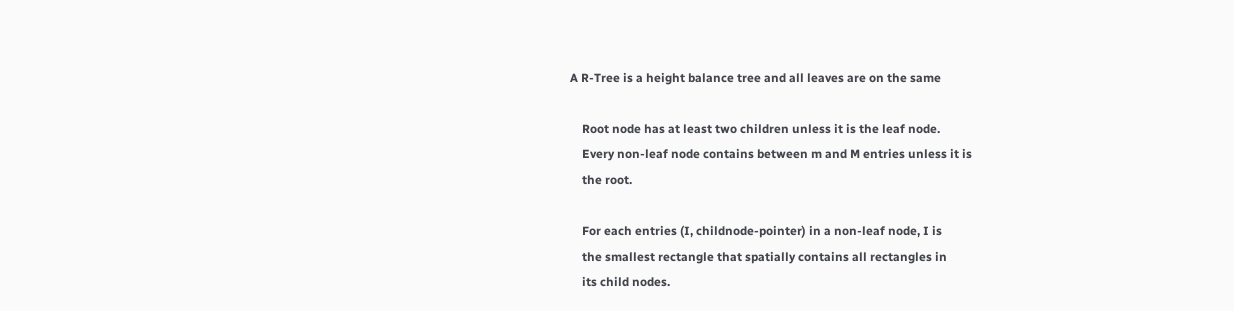A R-Tree is a height balance tree and all leaves are on the same

    Root node has at least two children unless it is the leaf node.
    Every non-leaf node contains between m and M entries unless it is
    the root.

    For each entries (I, childnode-pointer) in a non-leaf node, I is
    the smallest rectangle that spatially contains all rectangles in
    its child nodes.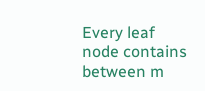Every leaf node contains between m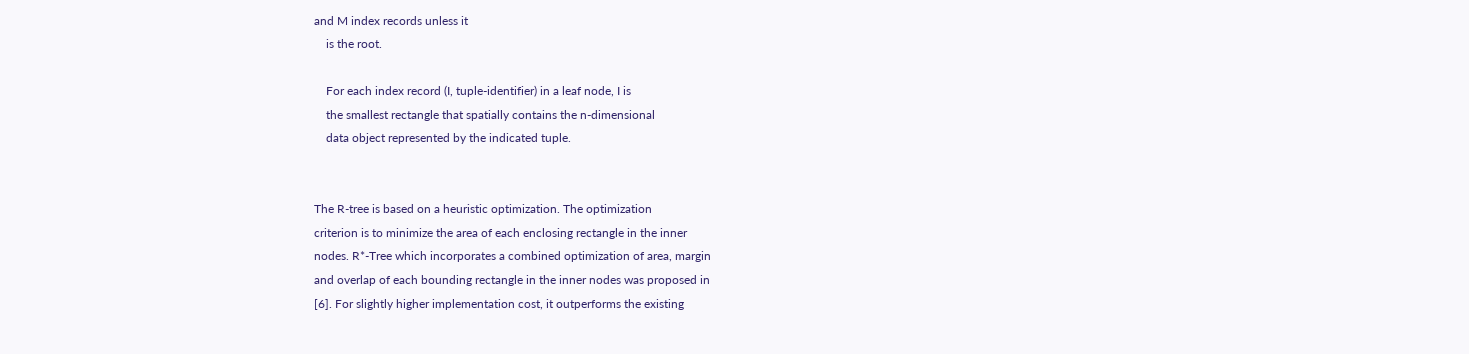and M index records unless it
    is the root.

    For each index record (I, tuple-identifier) in a leaf node, I is
    the smallest rectangle that spatially contains the n-dimensional
    data object represented by the indicated tuple.


The R-tree is based on a heuristic optimization. The optimization
criterion is to minimize the area of each enclosing rectangle in the inner
nodes. R*-Tree which incorporates a combined optimization of area, margin
and overlap of each bounding rectangle in the inner nodes was proposed in
[6]. For slightly higher implementation cost, it outperforms the existing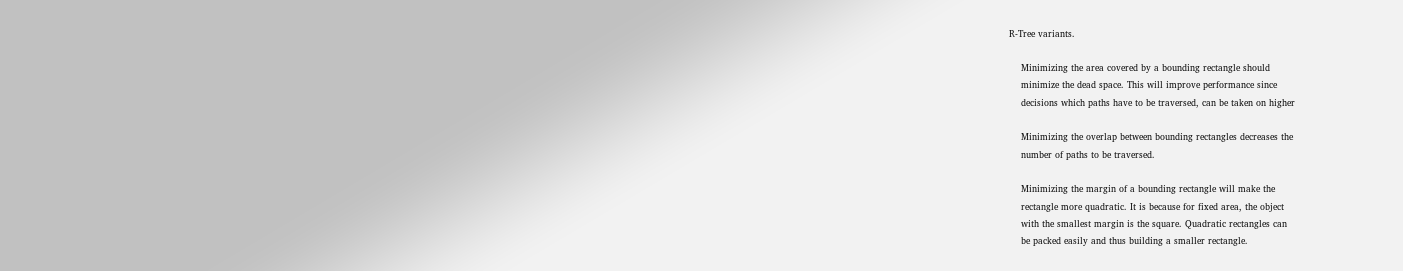R-Tree variants.

    Minimizing the area covered by a bounding rectangle should
    minimize the dead space. This will improve performance since
    decisions which paths have to be traversed, can be taken on higher

    Minimizing the overlap between bounding rectangles decreases the
    number of paths to be traversed.

    Minimizing the margin of a bounding rectangle will make the
    rectangle more quadratic. It is because for fixed area, the object
    with the smallest margin is the square. Quadratic rectangles can
    be packed easily and thus building a smaller rectangle.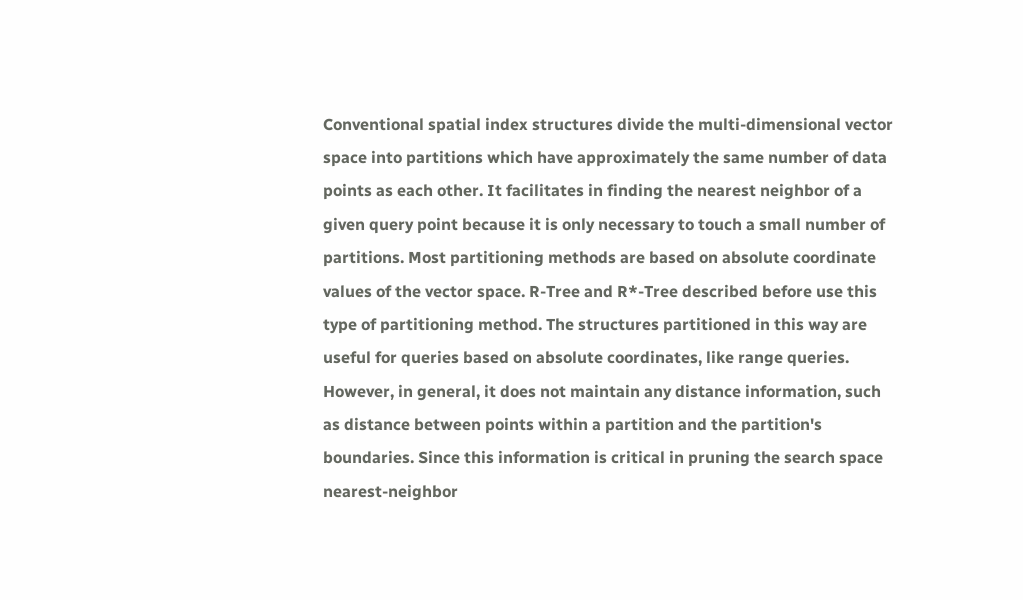Conventional spatial index structures divide the multi-dimensional vector
space into partitions which have approximately the same number of data
points as each other. It facilitates in finding the nearest neighbor of a
given query point because it is only necessary to touch a small number of
partitions. Most partitioning methods are based on absolute coordinate
values of the vector space. R-Tree and R*-Tree described before use this
type of partitioning method. The structures partitioned in this way are
useful for queries based on absolute coordinates, like range queries.
However, in general, it does not maintain any distance information, such
as distance between points within a partition and the partition's
boundaries. Since this information is critical in pruning the search space
nearest-neighbor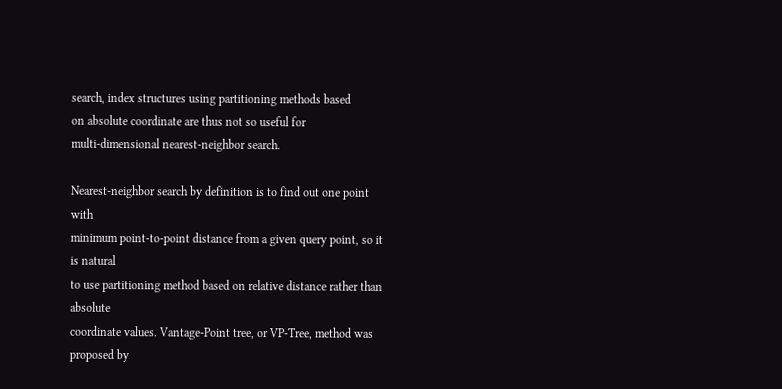search, index structures using partitioning methods based
on absolute coordinate are thus not so useful for
multi-dimensional nearest-neighbor search.

Nearest-neighbor search by definition is to find out one point with
minimum point-to-point distance from a given query point, so it is natural
to use partitioning method based on relative distance rather than absolute
coordinate values. Vantage-Point tree, or VP-Tree, method was proposed by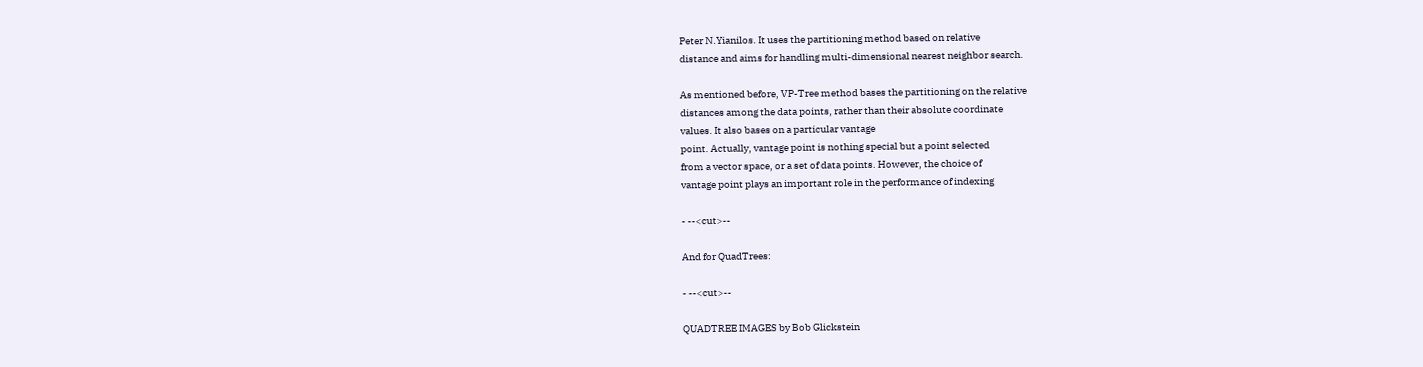Peter N.Yianilos. It uses the partitioning method based on relative
distance and aims for handling multi-dimensional nearest neighbor search.

As mentioned before, VP-Tree method bases the partitioning on the relative
distances among the data points, rather than their absolute coordinate
values. It also bases on a particular vantage
point. Actually, vantage point is nothing special but a point selected
from a vector space, or a set of data points. However, the choice of
vantage point plays an important role in the performance of indexing

- --<cut>--

And for QuadTrees:

- --<cut>--

QUADTREE IMAGES by Bob Glickstein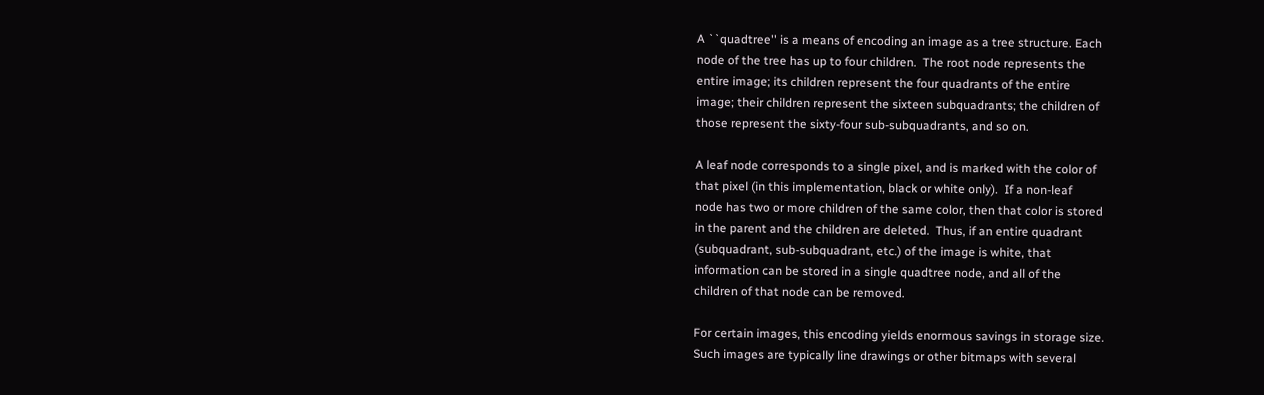A ``quadtree'' is a means of encoding an image as a tree structure. Each
node of the tree has up to four children.  The root node represents the
entire image; its children represent the four quadrants of the entire
image; their children represent the sixteen subquadrants; the children of
those represent the sixty-four sub-subquadrants, and so on.

A leaf node corresponds to a single pixel, and is marked with the color of
that pixel (in this implementation, black or white only).  If a non-leaf
node has two or more children of the same color, then that color is stored
in the parent and the children are deleted.  Thus, if an entire quadrant
(subquadrant, sub-subquadrant, etc.) of the image is white, that
information can be stored in a single quadtree node, and all of the
children of that node can be removed.

For certain images, this encoding yields enormous savings in storage size.
Such images are typically line drawings or other bitmaps with several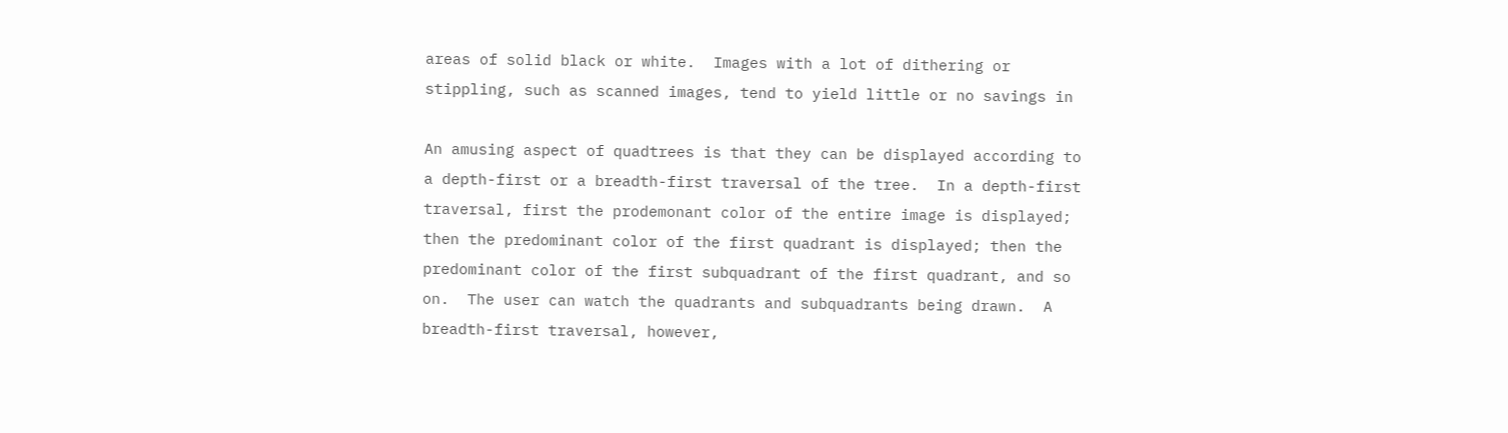areas of solid black or white.  Images with a lot of dithering or
stippling, such as scanned images, tend to yield little or no savings in

An amusing aspect of quadtrees is that they can be displayed according to
a depth-first or a breadth-first traversal of the tree.  In a depth-first
traversal, first the prodemonant color of the entire image is displayed;
then the predominant color of the first quadrant is displayed; then the
predominant color of the first subquadrant of the first quadrant, and so
on.  The user can watch the quadrants and subquadrants being drawn.  A
breadth-first traversal, however,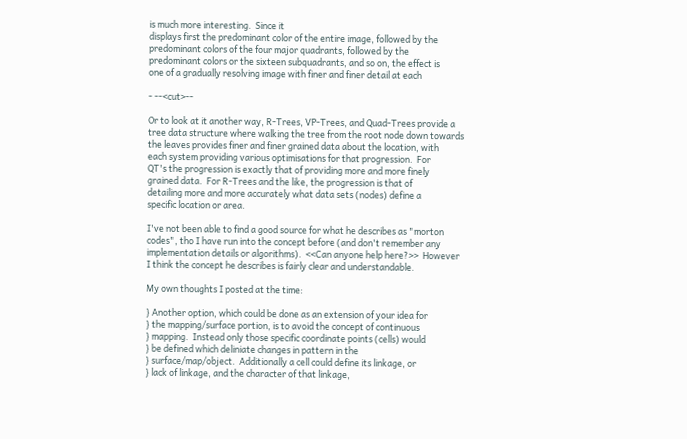is much more interesting.  Since it
displays first the predominant color of the entire image, followed by the
predominant colors of the four major quadrants, followed by the
predominant colors or the sixteen subquadrants, and so on, the effect is
one of a gradually resolving image with finer and finer detail at each

- --<cut>--

Or to look at it another way, R-Trees, VP-Trees, and Quad-Trees provide a
tree data structure where walking the tree from the root node down towards
the leaves provides finer and finer grained data about the location, with
each system providing various optimisations for that progression.  For
QT's the progression is exactly that of providing more and more finely
grained data.  For R-Trees and the like, the progression is that of
detailing more and more accurately what data sets (nodes) define a
specific location or area.

I've not been able to find a good source for what he describes as "morton
codes", tho I have run into the concept before (and don't remember any
implementation details or algorithms).  <<Can anyone help here?>>  However
I think the concept he describes is fairly clear and understandable.

My own thoughts I posted at the time:

} Another option, which could be done as an extension of your idea for
} the mapping/surface portion, is to avoid the concept of continuous
} mapping.  Instead only those specific coordinate points (cells) would
} be defined which deliniate changes in pattern in the
} surface/map/object.  Additionally a cell could define its linkage, or
} lack of linkage, and the character of that linkage,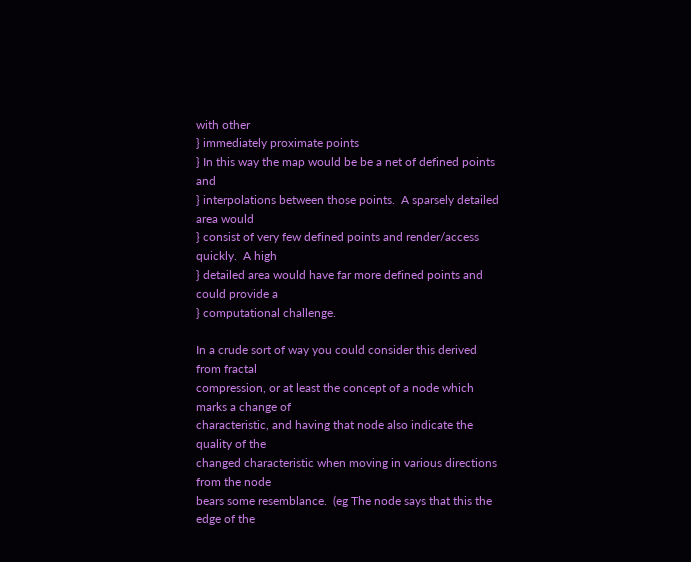with other
} immediately proximate points
} In this way the map would be be a net of defined points and
} interpolations between those points.  A sparsely detailed area would
} consist of very few defined points and render/access quickly.  A high
} detailed area would have far more defined points and could provide a
} computational challenge.

In a crude sort of way you could consider this derived from fractal
compression, or at least the concept of a node which marks a change of
characteristic, and having that node also indicate the quality of the
changed characteristic when moving in various directions from the node
bears some resemblance.  (eg The node says that this the edge of the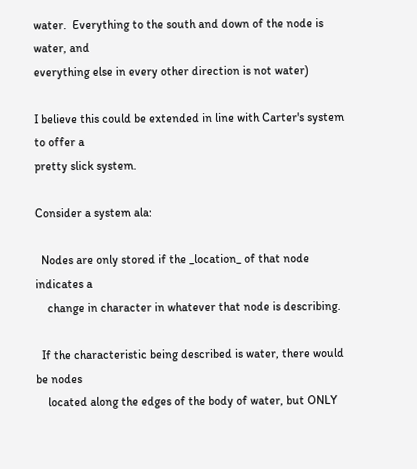water.  Everything to the south and down of the node is water, and
everything else in every other direction is not water)

I believe this could be extended in line with Carter's system to offer a
pretty slick system.

Consider a system ala:

  Nodes are only stored if the _location_ of that node indicates a
    change in character in whatever that node is describing.

  If the characteristic being described is water, there would be nodes
    located along the edges of the body of water, but ONLY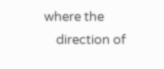where the
    direction of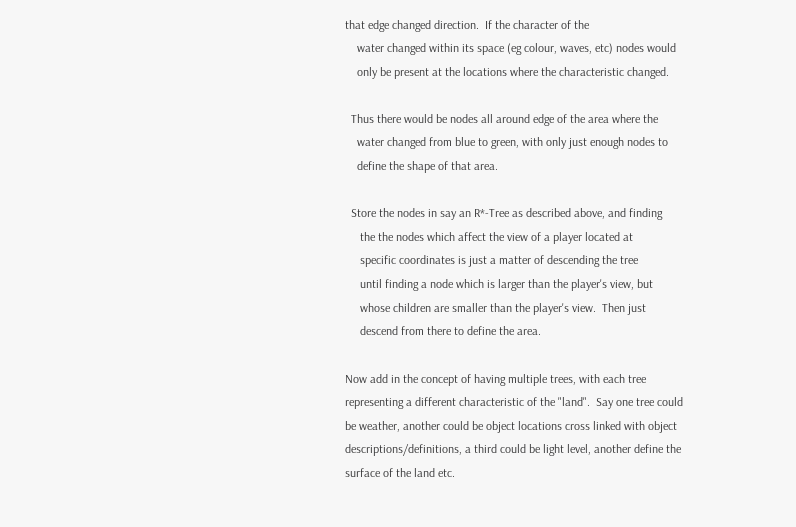that edge changed direction.  If the character of the
    water changed within its space (eg colour, waves, etc) nodes would
    only be present at the locations where the characteristic changed.

  Thus there would be nodes all around edge of the area where the
    water changed from blue to green, with only just enough nodes to
    define the shape of that area.

  Store the nodes in say an R*-Tree as described above, and finding
     the the nodes which affect the view of a player located at
     specific coordinates is just a matter of descending the tree
     until finding a node which is larger than the player's view, but
     whose children are smaller than the player's view.  Then just
     descend from there to define the area.

Now add in the concept of having multiple trees, with each tree
representing a different characteristic of the "land".  Say one tree could
be weather, another could be object locations cross linked with object
descriptions/definitions, a third could be light level, another define the
surface of the land etc.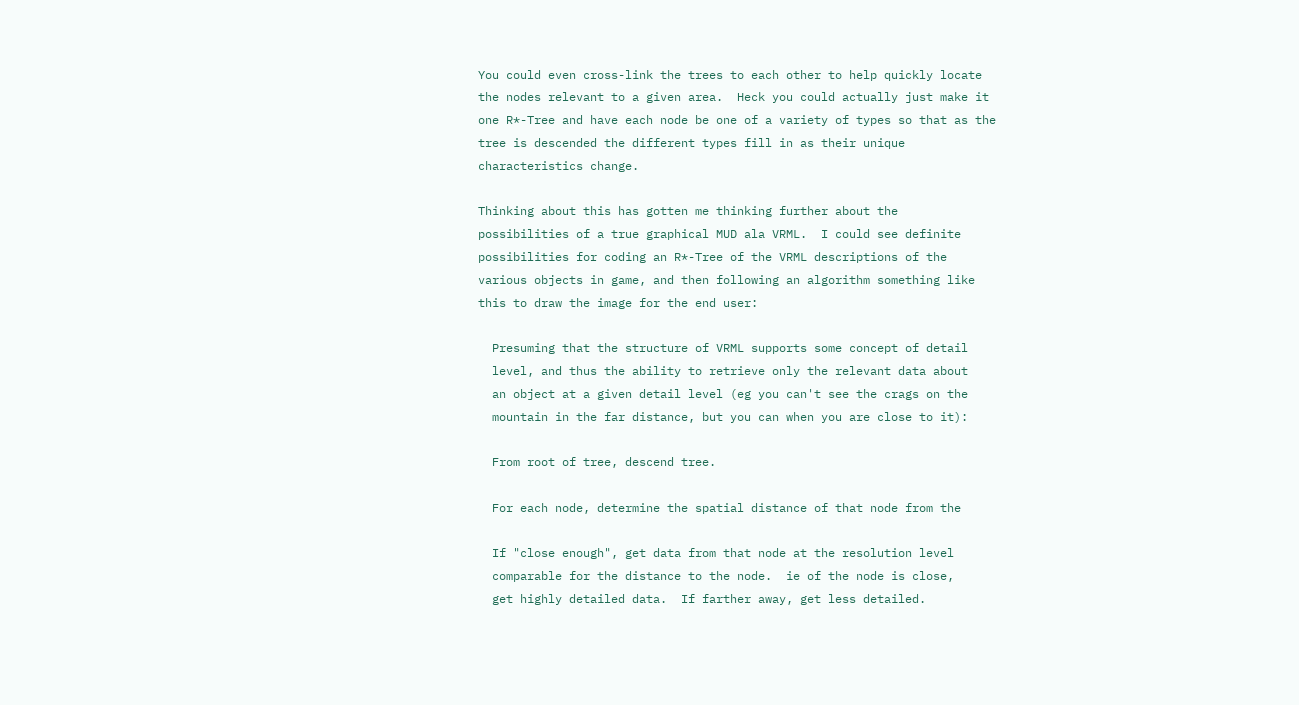You could even cross-link the trees to each other to help quickly locate
the nodes relevant to a given area.  Heck you could actually just make it
one R*-Tree and have each node be one of a variety of types so that as the
tree is descended the different types fill in as their unique
characteristics change.

Thinking about this has gotten me thinking further about the
possibilities of a true graphical MUD ala VRML.  I could see definite
possibilities for coding an R*-Tree of the VRML descriptions of the
various objects in game, and then following an algorithm something like
this to draw the image for the end user:

  Presuming that the structure of VRML supports some concept of detail
  level, and thus the ability to retrieve only the relevant data about
  an object at a given detail level (eg you can't see the crags on the
  mountain in the far distance, but you can when you are close to it):

  From root of tree, descend tree.

  For each node, determine the spatial distance of that node from the

  If "close enough", get data from that node at the resolution level
  comparable for the distance to the node.  ie of the node is close,
  get highly detailed data.  If farther away, get less detailed.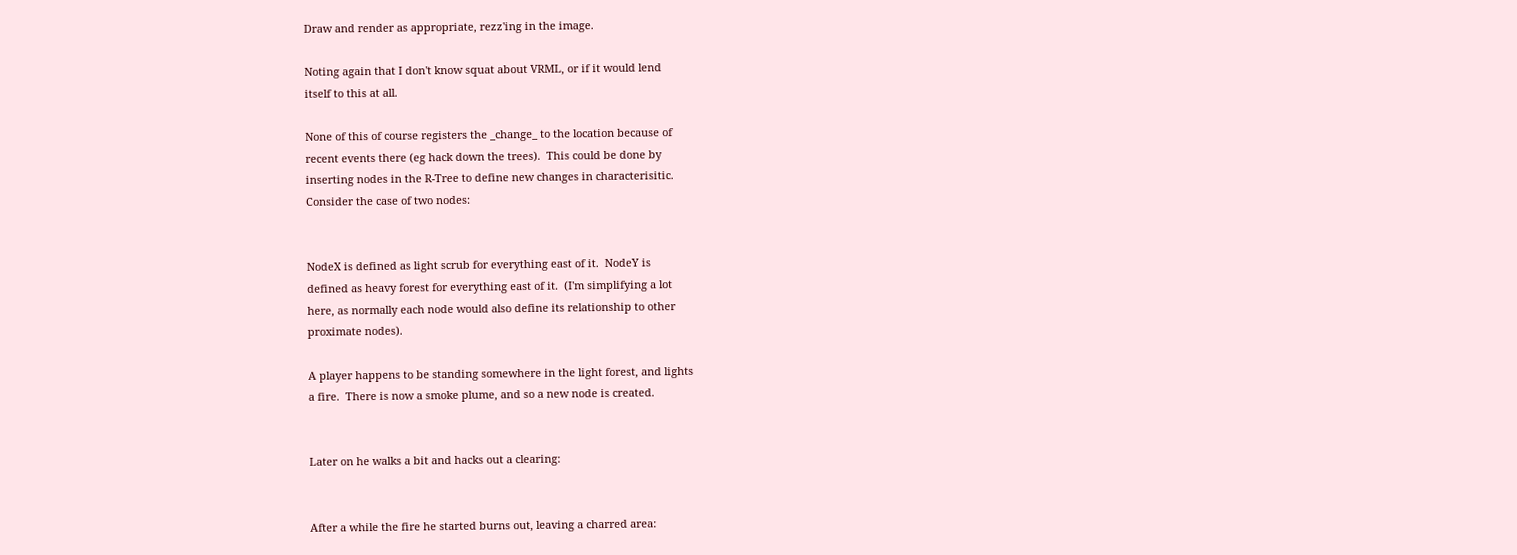Draw and render as appropriate, rezz'ing in the image.

Noting again that I don't know squat about VRML, or if it would lend
itself to this at all.

None of this of course registers the _change_ to the location because of
recent events there (eg hack down the trees).  This could be done by
inserting nodes in the R-Tree to define new changes in characterisitic.
Consider the case of two nodes:


NodeX is defined as light scrub for everything east of it.  NodeY is
defined as heavy forest for everything east of it.  (I'm simplifying a lot
here, as normally each node would also define its relationship to other
proximate nodes).

A player happens to be standing somewhere in the light forest, and lights
a fire.  There is now a smoke plume, and so a new node is created.


Later on he walks a bit and hacks out a clearing:


After a while the fire he started burns out, leaving a charred area: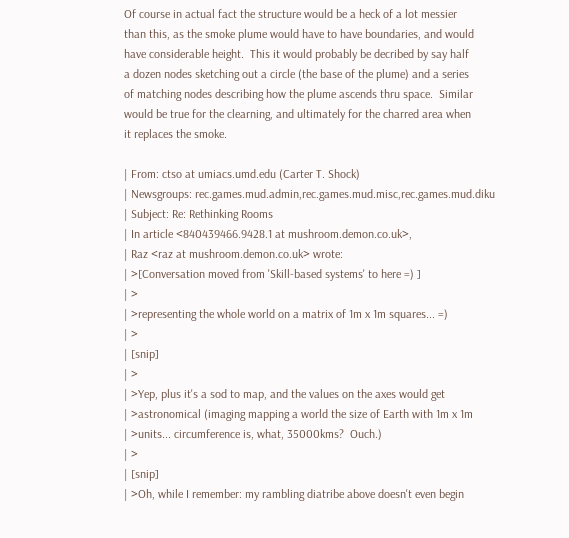Of course in actual fact the structure would be a heck of a lot messier
than this, as the smoke plume would have to have boundaries, and would
have considerable height.  This it would probably be decribed by say half
a dozen nodes sketching out a circle (the base of the plume) and a series
of matching nodes describing how the plume ascends thru space.  Similar
would be true for the clearning, and ultimately for the charred area when
it replaces the smoke.

| From: ctso at umiacs.umd.edu (Carter T. Shock)
| Newsgroups: rec.games.mud.admin,rec.games.mud.misc,rec.games.mud.diku
| Subject: Re: Rethinking Rooms
| In article <840439466.9428.1 at mushroom.demon.co.uk>,
| Raz <raz at mushroom.demon.co.uk> wrote:
| >[Conversation moved from 'Skill-based systems' to here =) ]
| >
| >representing the whole world on a matrix of 1m x 1m squares... =)
| >
| [snip]
| >
| >Yep, plus it's a sod to map, and the values on the axes would get
| >astronomical (imaging mapping a world the size of Earth with 1m x 1m
| >units... circumference is, what, 35000kms?  Ouch.)
| >
| [snip]
| >Oh, while I remember: my rambling diatribe above doesn't even begin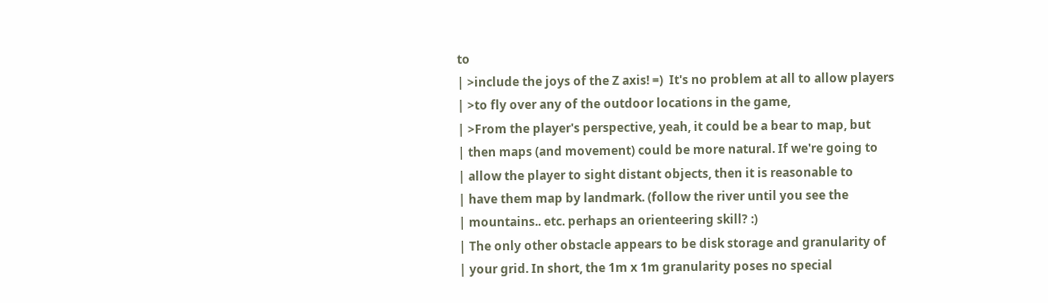to
| >include the joys of the Z axis! =)  It's no problem at all to allow players
| >to fly over any of the outdoor locations in the game,
| >From the player's perspective, yeah, it could be a bear to map, but
| then maps (and movement) could be more natural. If we're going to
| allow the player to sight distant objects, then it is reasonable to
| have them map by landmark. (follow the river until you see the
| mountains.. etc. perhaps an orienteering skill? :)
| The only other obstacle appears to be disk storage and granularity of
| your grid. In short, the 1m x 1m granularity poses no special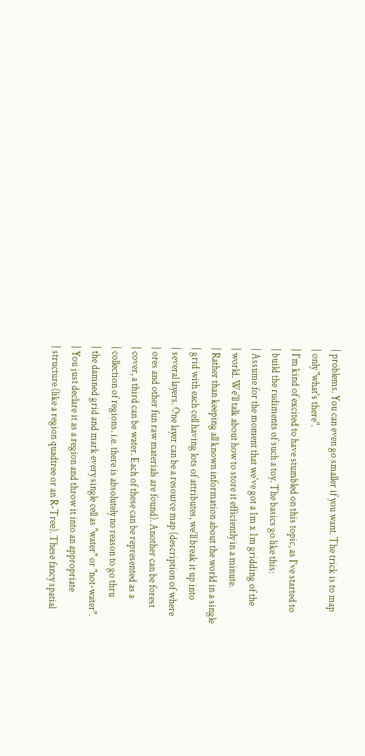| problems. You can even go smaller if you want. The trick is to map
| only "what's there".
| I'm kind of excited to have stumbled on this topic, as I've started to
| build the rudiments of such a toy. The basics go like this:
| Assume for the moment that we've got a 1m x 1m gridding of the
| world. We'll talk about how to store it efficiently in a minute.
| Rather than keeping all known information about the world in a single
| grid with each cell having lots of attributes, we'll break it up into
| several layers. One layer can be a resource map (description of where
| ores and other fun raw materials are found). Another can be forest
| cover, a third can be water. Each of these can be represented as a
| collection of regions. i.e. there is absolutely no reason to go thru
| the damned grid and mark every single cell as "water" or "not-water".
| You just declare it as a region and throw it into an appropriate
| structure (like a region quadtree or an R-Tree). These fancy spatial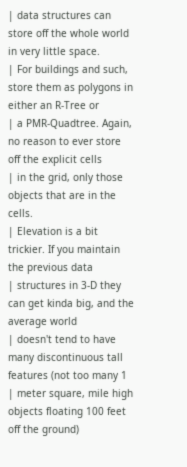| data structures can store off the whole world in very little space.
| For buildings and such, store them as polygons in either an R-Tree or
| a PMR-Quadtree. Again, no reason to ever store off the explicit cells
| in the grid, only those objects that are in the cells.
| Elevation is a bit trickier. If you maintain the previous data
| structures in 3-D they can get kinda big, and the average world
| doesn't tend to have many discontinuous tall features (not too many 1
| meter square, mile high objects floating 100 feet off the ground)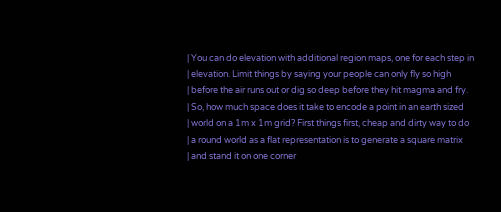| You can do elevation with additional region maps, one for each step in
| elevation. Limit things by saying your people can only fly so high
| before the air runs out or dig so deep before they hit magma and fry.
| So, how much space does it take to encode a point in an earth sized
| world on a 1m x 1m grid? First things first, cheap and dirty way to do
| a round world as a flat representation is to generate a square matrix
| and stand it on one corner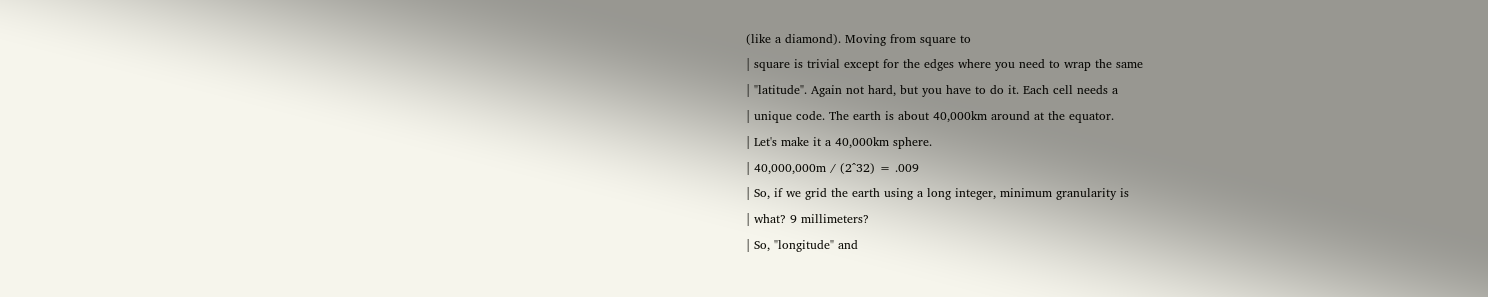(like a diamond). Moving from square to
| square is trivial except for the edges where you need to wrap the same
| "latitude". Again not hard, but you have to do it. Each cell needs a
| unique code. The earth is about 40,000km around at the equator.
| Let's make it a 40,000km sphere.
| 40,000,000m / (2^32) = .009
| So, if we grid the earth using a long integer, minimum granularity is
| what? 9 millimeters?
| So, "longitude" and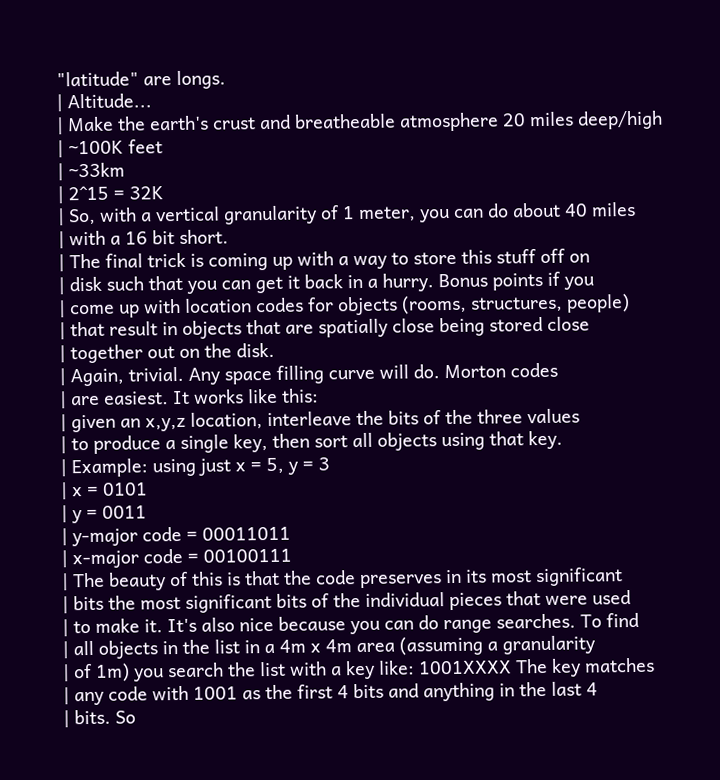"latitude" are longs.
| Altitude...
| Make the earth's crust and breatheable atmosphere 20 miles deep/high
| ~100K feet
| ~33km
| 2^15 = 32K
| So, with a vertical granularity of 1 meter, you can do about 40 miles
| with a 16 bit short.
| The final trick is coming up with a way to store this stuff off on
| disk such that you can get it back in a hurry. Bonus points if you
| come up with location codes for objects (rooms, structures, people)
| that result in objects that are spatially close being stored close
| together out on the disk.
| Again, trivial. Any space filling curve will do. Morton codes
| are easiest. It works like this:
| given an x,y,z location, interleave the bits of the three values
| to produce a single key, then sort all objects using that key.
| Example: using just x = 5, y = 3
| x = 0101
| y = 0011
| y-major code = 00011011
| x-major code = 00100111
| The beauty of this is that the code preserves in its most significant
| bits the most significant bits of the individual pieces that were used
| to make it. It's also nice because you can do range searches. To find
| all objects in the list in a 4m x 4m area (assuming a granularity
| of 1m) you search the list with a key like: 1001XXXX The key matches
| any code with 1001 as the first 4 bits and anything in the last 4
| bits. So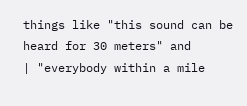things like "this sound can be heard for 30 meters" and
| "everybody within a mile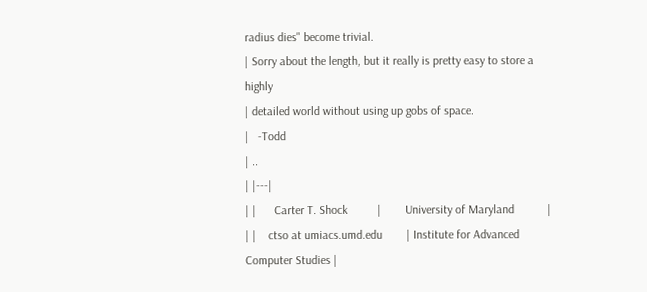radius dies" become trivial.
| Sorry about the length, but it really is pretty easy to store a highly
| detailed world without using up gobs of space.
|   -Todd
| ..
| |---|
| |      Carter T. Shock          |        University of Maryland           |
| |    ctso at umiacs.umd.edu        | Institute for Advanced Computer Studies |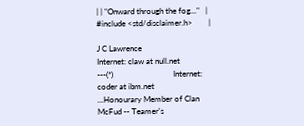| | "Onward through the fog..."   |      #include <std/disclaimer.h>        |

J C Lawrence                               Internet: claw at null.net
---(*)                              Internet: coder at ibm.net
...Honourary Member of Clan McFud -- Teamer's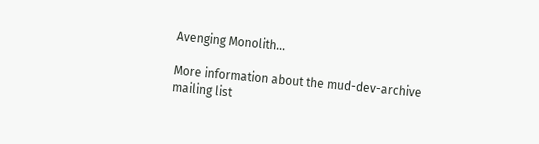Avenging Monolith...

More information about the mud-dev-archive mailing list